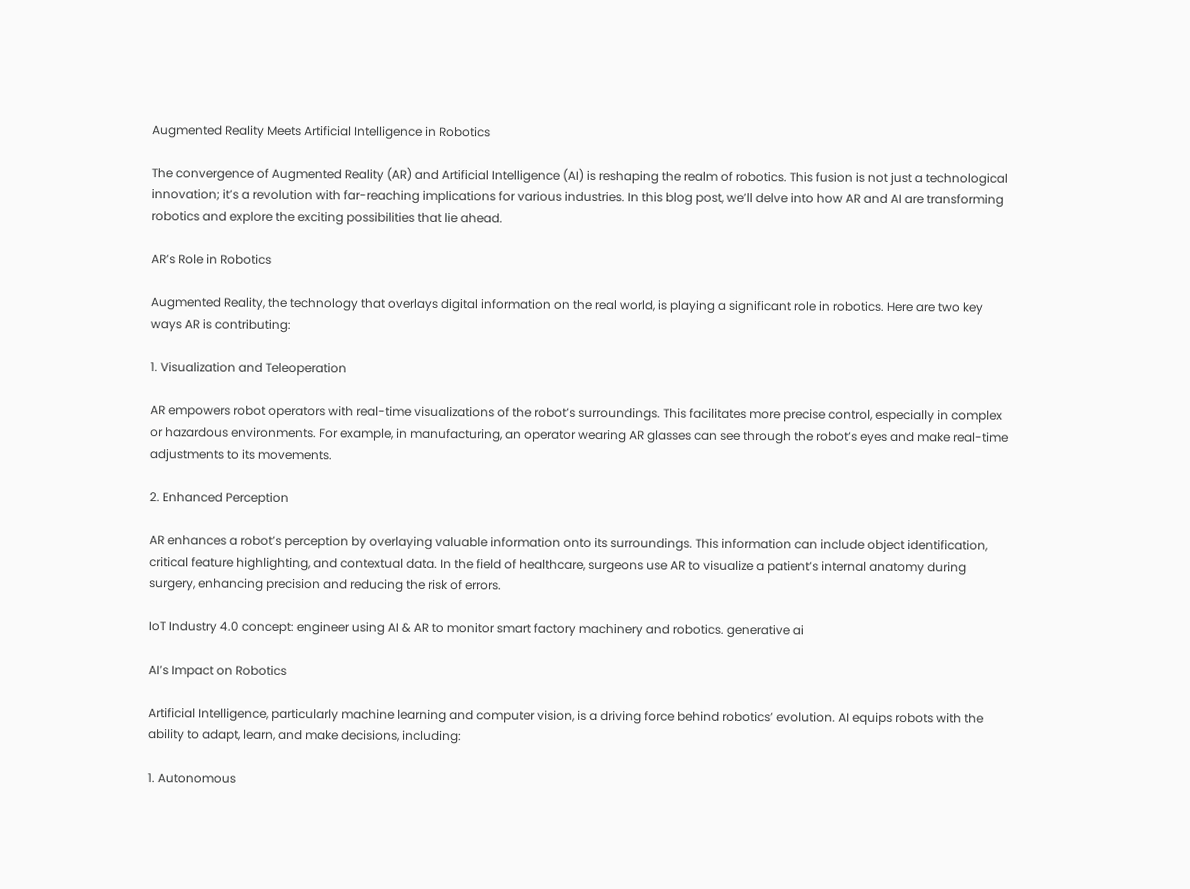Augmented Reality Meets Artificial Intelligence in Robotics

The convergence of Augmented Reality (AR) and Artificial Intelligence (AI) is reshaping the realm of robotics. This fusion is not just a technological innovation; it’s a revolution with far-reaching implications for various industries. In this blog post, we’ll delve into how AR and AI are transforming robotics and explore the exciting possibilities that lie ahead.

AR’s Role in Robotics

Augmented Reality, the technology that overlays digital information on the real world, is playing a significant role in robotics. Here are two key ways AR is contributing:

1. Visualization and Teleoperation

AR empowers robot operators with real-time visualizations of the robot’s surroundings. This facilitates more precise control, especially in complex or hazardous environments. For example, in manufacturing, an operator wearing AR glasses can see through the robot’s eyes and make real-time adjustments to its movements.

2. Enhanced Perception

AR enhances a robot’s perception by overlaying valuable information onto its surroundings. This information can include object identification, critical feature highlighting, and contextual data. In the field of healthcare, surgeons use AR to visualize a patient’s internal anatomy during surgery, enhancing precision and reducing the risk of errors.

IoT Industry 4.0 concept: engineer using AI & AR to monitor smart factory machinery and robotics. generative ai

AI’s Impact on Robotics

Artificial Intelligence, particularly machine learning and computer vision, is a driving force behind robotics’ evolution. AI equips robots with the ability to adapt, learn, and make decisions, including:

1. Autonomous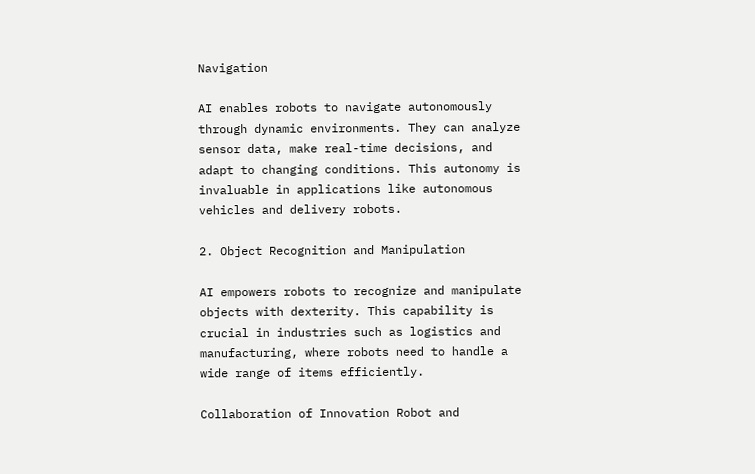Navigation

AI enables robots to navigate autonomously through dynamic environments. They can analyze sensor data, make real-time decisions, and adapt to changing conditions. This autonomy is invaluable in applications like autonomous vehicles and delivery robots.

2. Object Recognition and Manipulation

AI empowers robots to recognize and manipulate objects with dexterity. This capability is crucial in industries such as logistics and manufacturing, where robots need to handle a wide range of items efficiently.

Collaboration of Innovation Robot and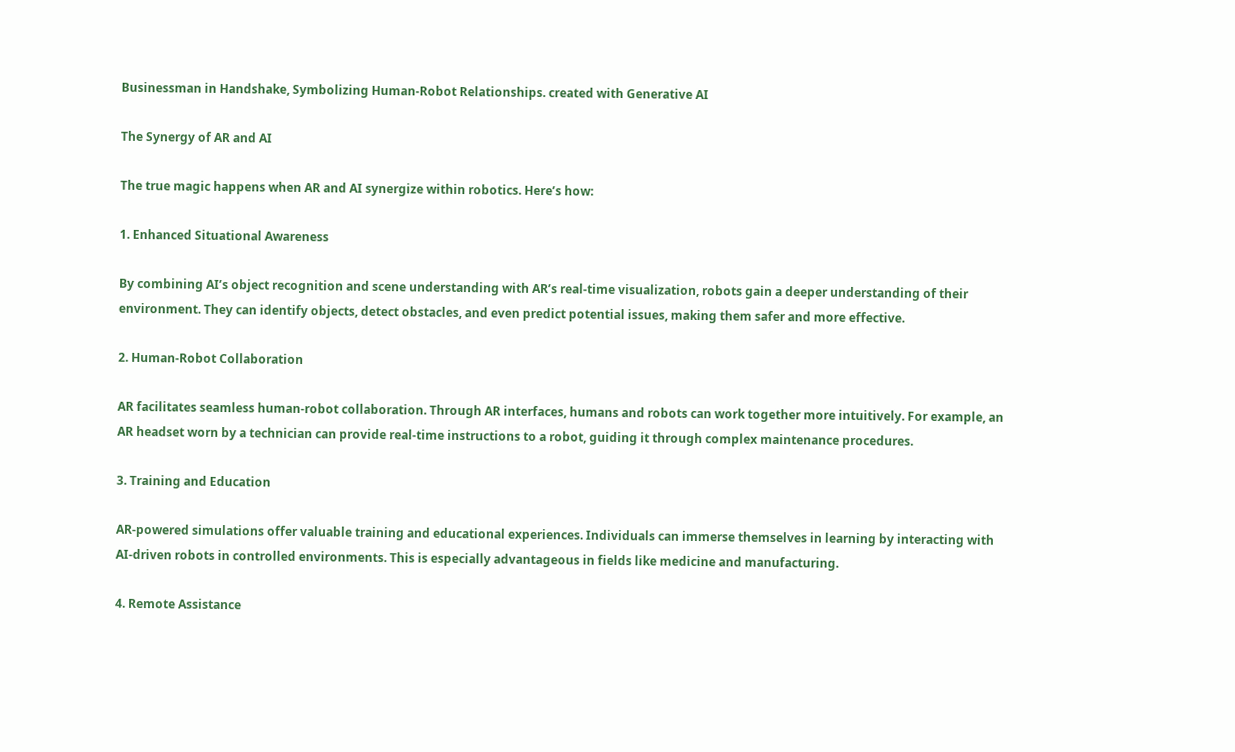Businessman in Handshake, Symbolizing Human-Robot Relationships. created with Generative AI

The Synergy of AR and AI

The true magic happens when AR and AI synergize within robotics. Here’s how:

1. Enhanced Situational Awareness

By combining AI’s object recognition and scene understanding with AR’s real-time visualization, robots gain a deeper understanding of their environment. They can identify objects, detect obstacles, and even predict potential issues, making them safer and more effective.

2. Human-Robot Collaboration

AR facilitates seamless human-robot collaboration. Through AR interfaces, humans and robots can work together more intuitively. For example, an AR headset worn by a technician can provide real-time instructions to a robot, guiding it through complex maintenance procedures.

3. Training and Education

AR-powered simulations offer valuable training and educational experiences. Individuals can immerse themselves in learning by interacting with AI-driven robots in controlled environments. This is especially advantageous in fields like medicine and manufacturing.

4. Remote Assistance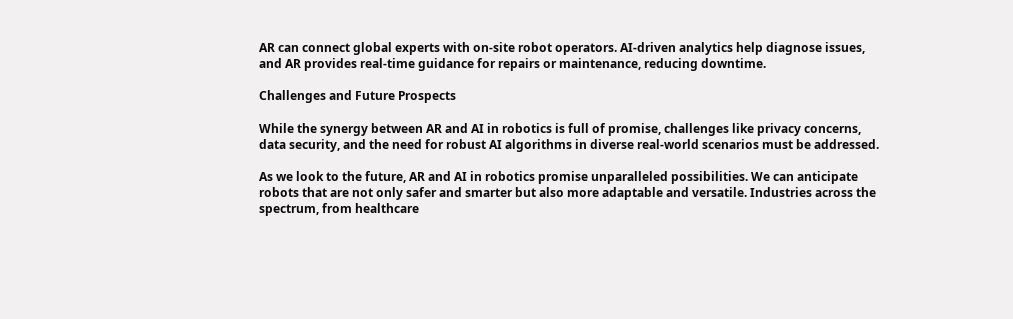AR can connect global experts with on-site robot operators. AI-driven analytics help diagnose issues, and AR provides real-time guidance for repairs or maintenance, reducing downtime.

Challenges and Future Prospects

While the synergy between AR and AI in robotics is full of promise, challenges like privacy concerns, data security, and the need for robust AI algorithms in diverse real-world scenarios must be addressed.

As we look to the future, AR and AI in robotics promise unparalleled possibilities. We can anticipate robots that are not only safer and smarter but also more adaptable and versatile. Industries across the spectrum, from healthcare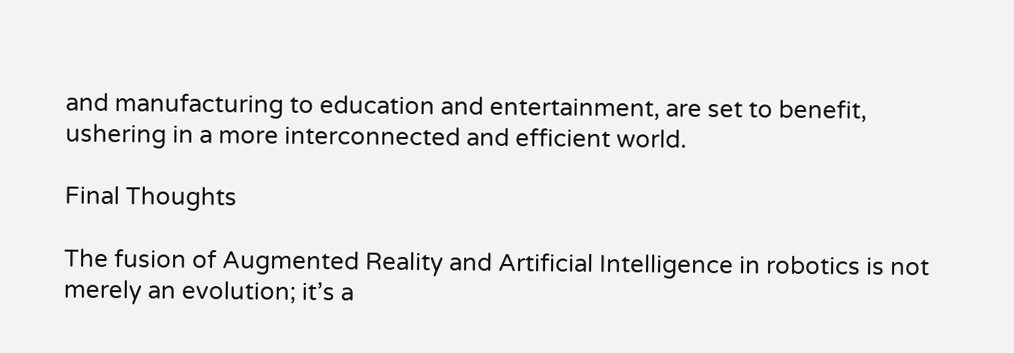and manufacturing to education and entertainment, are set to benefit, ushering in a more interconnected and efficient world.

Final Thoughts

The fusion of Augmented Reality and Artificial Intelligence in robotics is not merely an evolution; it’s a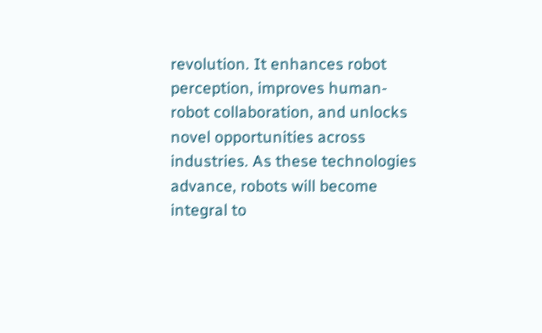revolution. It enhances robot perception, improves human-robot collaboration, and unlocks novel opportunities across industries. As these technologies advance, robots will become integral to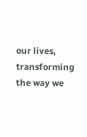our lives, transforming the way we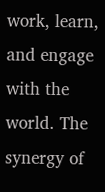work, learn, and engage with the world. The synergy of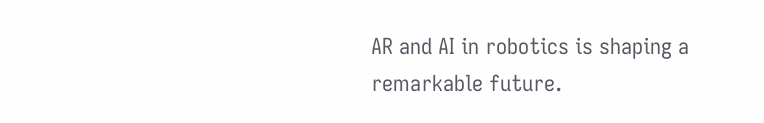AR and AI in robotics is shaping a remarkable future.